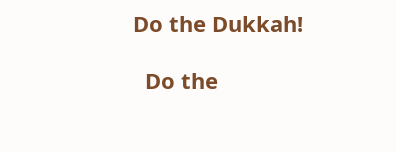Do the Dukkah!

  Do the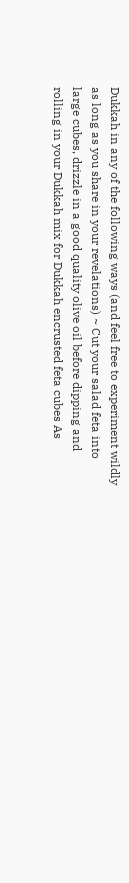Dukkah in any of the following ways (and feel free to experiment wildly as long as you share in your revelations) ~ Cut your salad feta into large cubes, drizzle in a good quality olive oil before dipping and rolling in your Dukkah mix for Dukkah encrusted feta cubes As